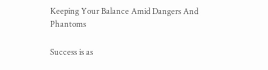Keeping Your Balance Amid Dangers And Phantoms

Success is as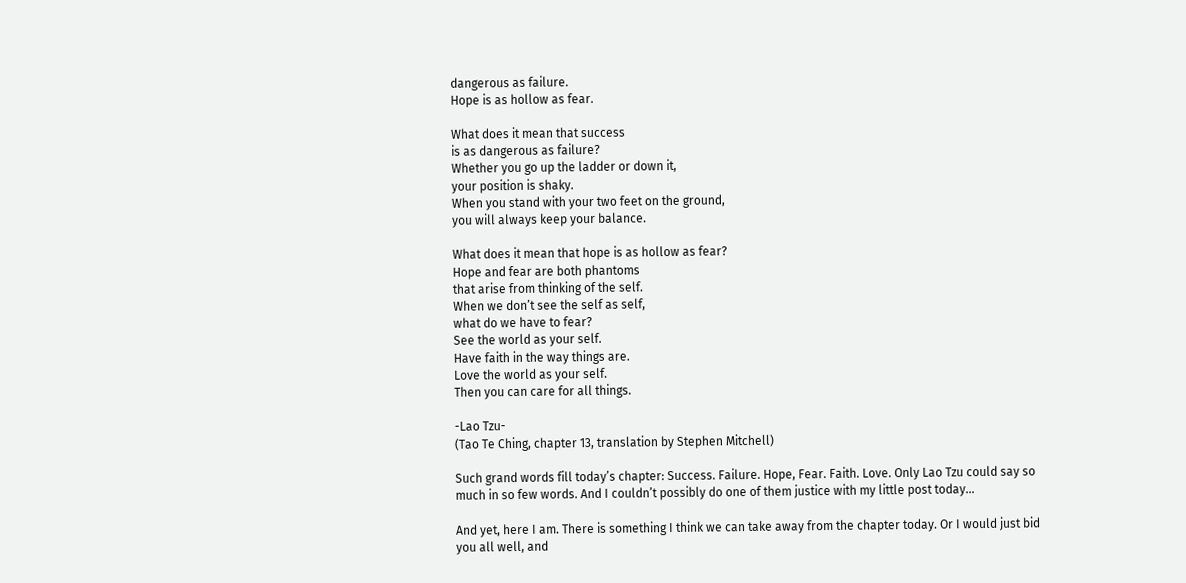dangerous as failure.
Hope is as hollow as fear.

What does it mean that success
is as dangerous as failure?
Whether you go up the ladder or down it,
your position is shaky.
When you stand with your two feet on the ground,
you will always keep your balance.

What does it mean that hope is as hollow as fear?
Hope and fear are both phantoms
that arise from thinking of the self.
When we don’t see the self as self,
what do we have to fear?
See the world as your self.
Have faith in the way things are.
Love the world as your self.
Then you can care for all things.

-Lao Tzu-
(Tao Te Ching, chapter 13, translation by Stephen Mitchell)

Such grand words fill today’s chapter: Success. Failure. Hope, Fear. Faith. Love. Only Lao Tzu could say so much in so few words. And I couldn’t possibly do one of them justice with my little post today…

And yet, here I am. There is something I think we can take away from the chapter today. Or I would just bid you all well, and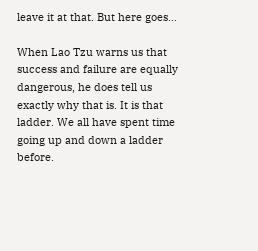leave it at that. But here goes…

When Lao Tzu warns us that success and failure are equally dangerous, he does tell us exactly why that is. It is that ladder. We all have spent time going up and down a ladder before.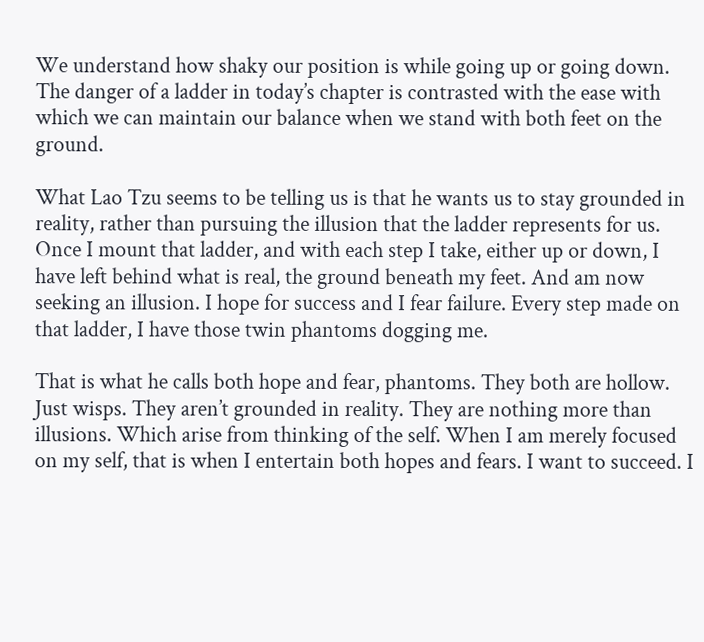We understand how shaky our position is while going up or going down. The danger of a ladder in today’s chapter is contrasted with the ease with which we can maintain our balance when we stand with both feet on the ground.

What Lao Tzu seems to be telling us is that he wants us to stay grounded in reality, rather than pursuing the illusion that the ladder represents for us. Once I mount that ladder, and with each step I take, either up or down, I have left behind what is real, the ground beneath my feet. And am now seeking an illusion. I hope for success and I fear failure. Every step made on that ladder, I have those twin phantoms dogging me.

That is what he calls both hope and fear, phantoms. They both are hollow. Just wisps. They aren’t grounded in reality. They are nothing more than illusions. Which arise from thinking of the self. When I am merely focused on my self, that is when I entertain both hopes and fears. I want to succeed. I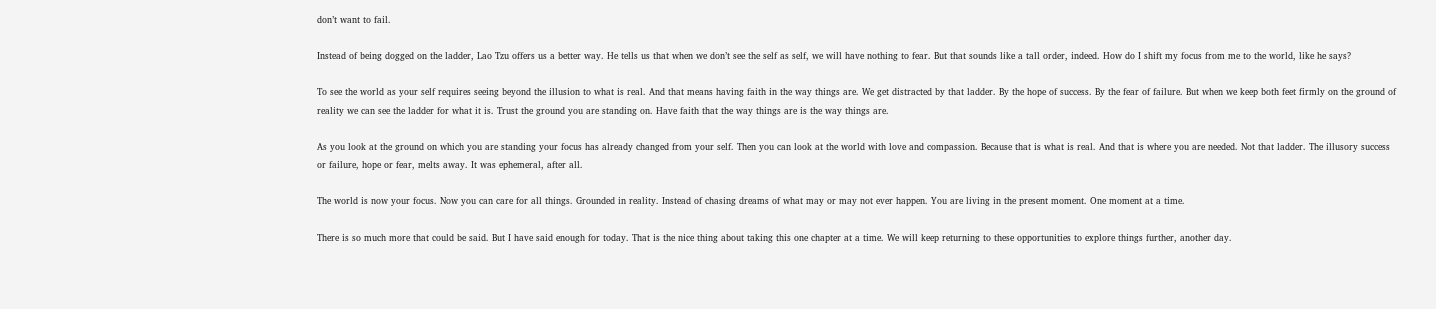don’t want to fail.

Instead of being dogged on the ladder, Lao Tzu offers us a better way. He tells us that when we don’t see the self as self, we will have nothing to fear. But that sounds like a tall order, indeed. How do I shift my focus from me to the world, like he says?

To see the world as your self requires seeing beyond the illusion to what is real. And that means having faith in the way things are. We get distracted by that ladder. By the hope of success. By the fear of failure. But when we keep both feet firmly on the ground of reality we can see the ladder for what it is. Trust the ground you are standing on. Have faith that the way things are is the way things are.

As you look at the ground on which you are standing your focus has already changed from your self. Then you can look at the world with love and compassion. Because that is what is real. And that is where you are needed. Not that ladder. The illusory success or failure, hope or fear, melts away. It was ephemeral, after all.

The world is now your focus. Now you can care for all things. Grounded in reality. Instead of chasing dreams of what may or may not ever happen. You are living in the present moment. One moment at a time.

There is so much more that could be said. But I have said enough for today. That is the nice thing about taking this one chapter at a time. We will keep returning to these opportunities to explore things further, another day.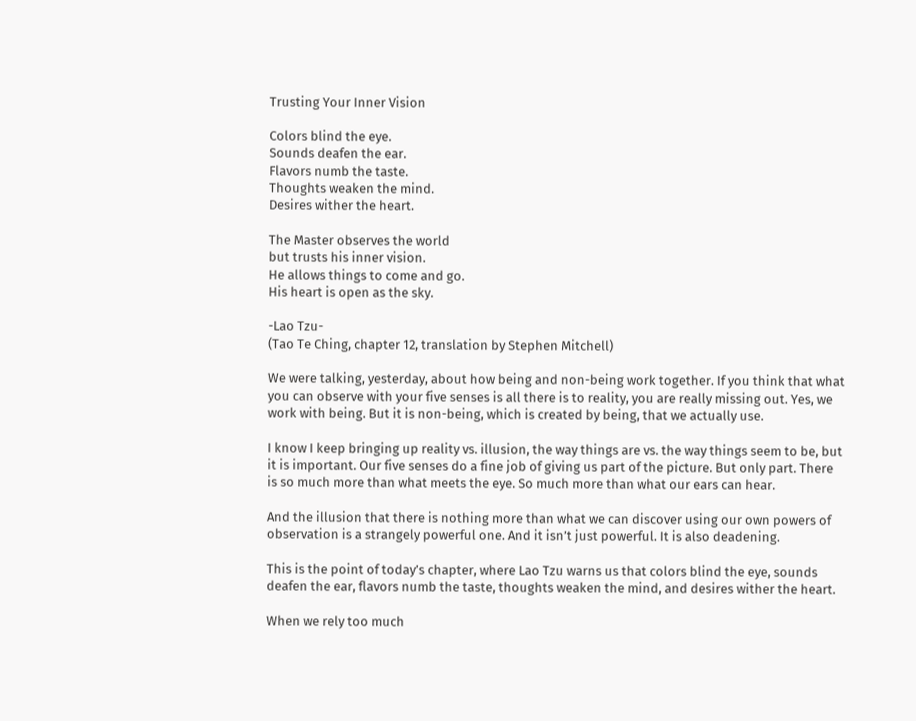Trusting Your Inner Vision

Colors blind the eye.
Sounds deafen the ear.
Flavors numb the taste.
Thoughts weaken the mind.
Desires wither the heart.

The Master observes the world
but trusts his inner vision.
He allows things to come and go.
His heart is open as the sky.

-Lao Tzu-
(Tao Te Ching, chapter 12, translation by Stephen Mitchell)

We were talking, yesterday, about how being and non-being work together. If you think that what you can observe with your five senses is all there is to reality, you are really missing out. Yes, we work with being. But it is non-being, which is created by being, that we actually use.

I know I keep bringing up reality vs. illusion, the way things are vs. the way things seem to be, but it is important. Our five senses do a fine job of giving us part of the picture. But only part. There is so much more than what meets the eye. So much more than what our ears can hear.

And the illusion that there is nothing more than what we can discover using our own powers of observation is a strangely powerful one. And it isn’t just powerful. It is also deadening.

This is the point of today’s chapter, where Lao Tzu warns us that colors blind the eye, sounds deafen the ear, flavors numb the taste, thoughts weaken the mind, and desires wither the heart.

When we rely too much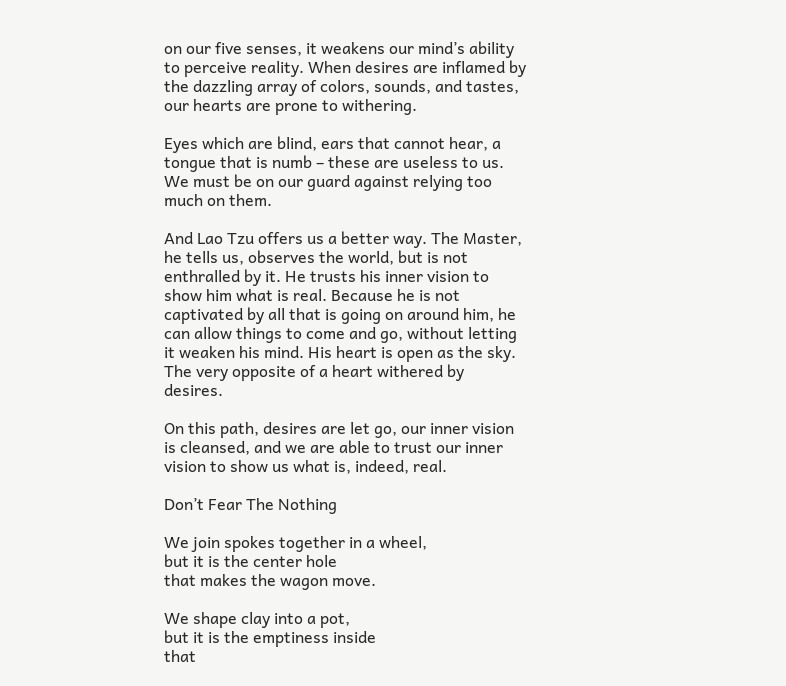on our five senses, it weakens our mind’s ability to perceive reality. When desires are inflamed by the dazzling array of colors, sounds, and tastes, our hearts are prone to withering.

Eyes which are blind, ears that cannot hear, a tongue that is numb – these are useless to us. We must be on our guard against relying too much on them.

And Lao Tzu offers us a better way. The Master, he tells us, observes the world, but is not enthralled by it. He trusts his inner vision to show him what is real. Because he is not captivated by all that is going on around him, he can allow things to come and go, without letting it weaken his mind. His heart is open as the sky. The very opposite of a heart withered by desires.

On this path, desires are let go, our inner vision is cleansed, and we are able to trust our inner vision to show us what is, indeed, real.

Don’t Fear The Nothing

We join spokes together in a wheel,
but it is the center hole
that makes the wagon move.

We shape clay into a pot,
but it is the emptiness inside
that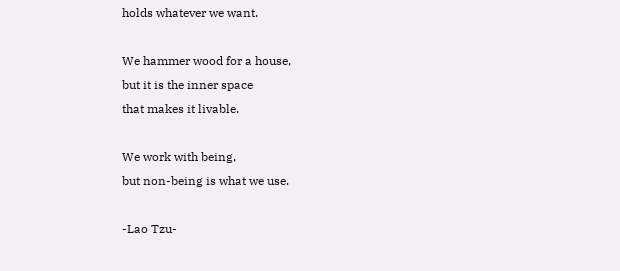holds whatever we want.

We hammer wood for a house,
but it is the inner space
that makes it livable.

We work with being,
but non-being is what we use.

-Lao Tzu-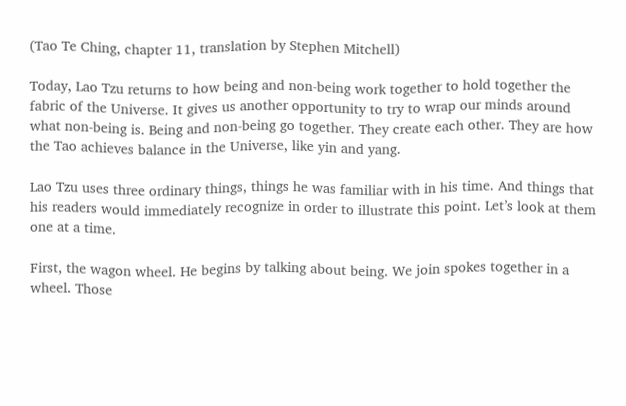(Tao Te Ching, chapter 11, translation by Stephen Mitchell)

Today, Lao Tzu returns to how being and non-being work together to hold together the fabric of the Universe. It gives us another opportunity to try to wrap our minds around what non-being is. Being and non-being go together. They create each other. They are how the Tao achieves balance in the Universe, like yin and yang.

Lao Tzu uses three ordinary things, things he was familiar with in his time. And things that his readers would immediately recognize in order to illustrate this point. Let’s look at them one at a time.

First, the wagon wheel. He begins by talking about being. We join spokes together in a wheel. Those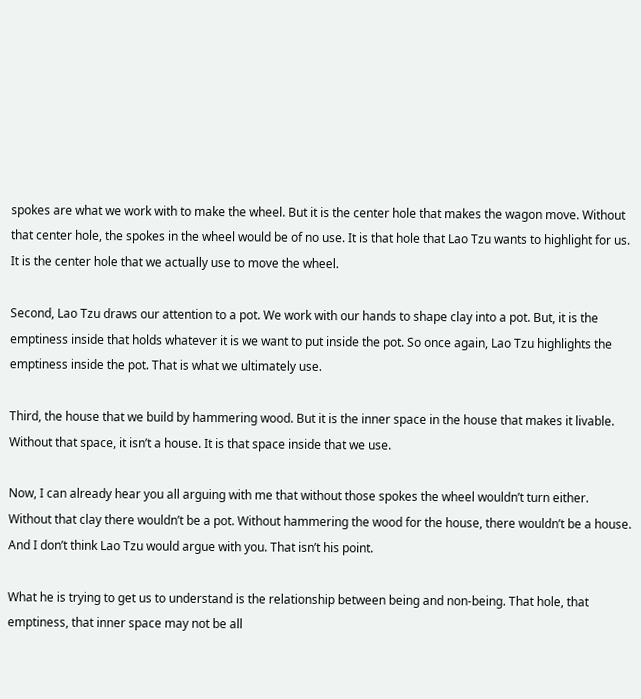spokes are what we work with to make the wheel. But it is the center hole that makes the wagon move. Without that center hole, the spokes in the wheel would be of no use. It is that hole that Lao Tzu wants to highlight for us. It is the center hole that we actually use to move the wheel.

Second, Lao Tzu draws our attention to a pot. We work with our hands to shape clay into a pot. But, it is the emptiness inside that holds whatever it is we want to put inside the pot. So once again, Lao Tzu highlights the emptiness inside the pot. That is what we ultimately use.

Third, the house that we build by hammering wood. But it is the inner space in the house that makes it livable. Without that space, it isn’t a house. It is that space inside that we use.

Now, I can already hear you all arguing with me that without those spokes the wheel wouldn’t turn either. Without that clay there wouldn’t be a pot. Without hammering the wood for the house, there wouldn’t be a house. And I don’t think Lao Tzu would argue with you. That isn’t his point.

What he is trying to get us to understand is the relationship between being and non-being. That hole, that emptiness, that inner space may not be all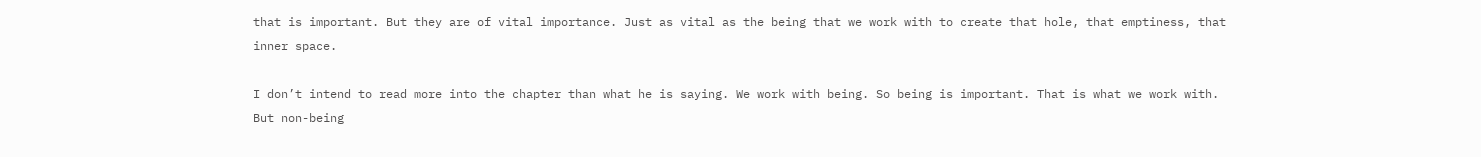that is important. But they are of vital importance. Just as vital as the being that we work with to create that hole, that emptiness, that inner space.

I don’t intend to read more into the chapter than what he is saying. We work with being. So being is important. That is what we work with. But non-being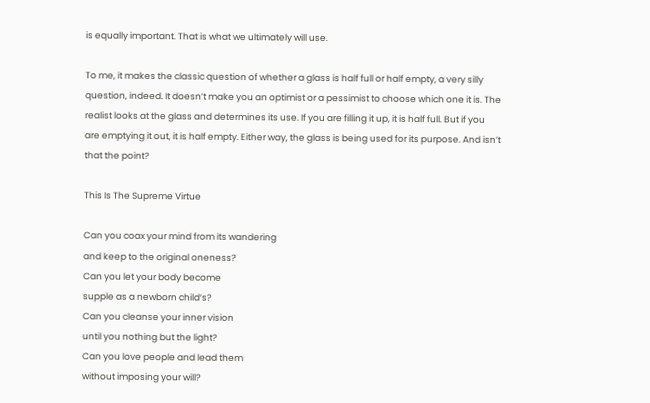is equally important. That is what we ultimately will use.

To me, it makes the classic question of whether a glass is half full or half empty, a very silly question, indeed. It doesn’t make you an optimist or a pessimist to choose which one it is. The realist looks at the glass and determines its use. If you are filling it up, it is half full. But if you are emptying it out, it is half empty. Either way, the glass is being used for its purpose. And isn’t that the point?

This Is The Supreme Virtue

Can you coax your mind from its wandering
and keep to the original oneness?
Can you let your body become
supple as a newborn child’s?
Can you cleanse your inner vision
until you nothing but the light?
Can you love people and lead them
without imposing your will?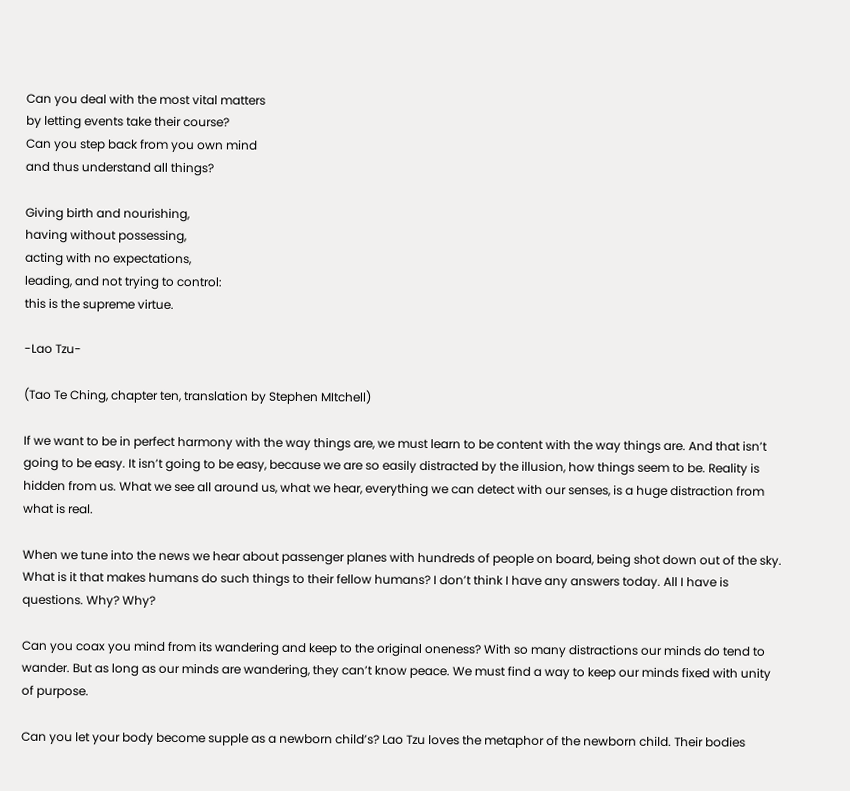Can you deal with the most vital matters
by letting events take their course?
Can you step back from you own mind
and thus understand all things?

Giving birth and nourishing,
having without possessing,
acting with no expectations,
leading, and not trying to control:
this is the supreme virtue.

-Lao Tzu-

(Tao Te Ching, chapter ten, translation by Stephen MItchell)

If we want to be in perfect harmony with the way things are, we must learn to be content with the way things are. And that isn’t going to be easy. It isn’t going to be easy, because we are so easily distracted by the illusion, how things seem to be. Reality is hidden from us. What we see all around us, what we hear, everything we can detect with our senses, is a huge distraction from what is real.

When we tune into the news we hear about passenger planes with hundreds of people on board, being shot down out of the sky. What is it that makes humans do such things to their fellow humans? I don’t think I have any answers today. All I have is questions. Why? Why?

Can you coax you mind from its wandering and keep to the original oneness? With so many distractions our minds do tend to wander. But as long as our minds are wandering, they can’t know peace. We must find a way to keep our minds fixed with unity of purpose.

Can you let your body become supple as a newborn child’s? Lao Tzu loves the metaphor of the newborn child. Their bodies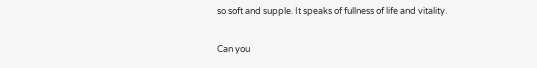so soft and supple. It speaks of fullness of life and vitality.

Can you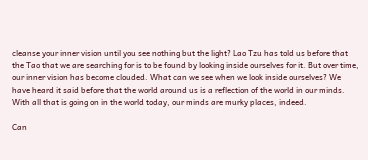cleanse your inner vision until you see nothing but the light? Lao Tzu has told us before that the Tao that we are searching for is to be found by looking inside ourselves for it. But over time, our inner vision has become clouded. What can we see when we look inside ourselves? We have heard it said before that the world around us is a reflection of the world in our minds. With all that is going on in the world today, our minds are murky places, indeed.

Can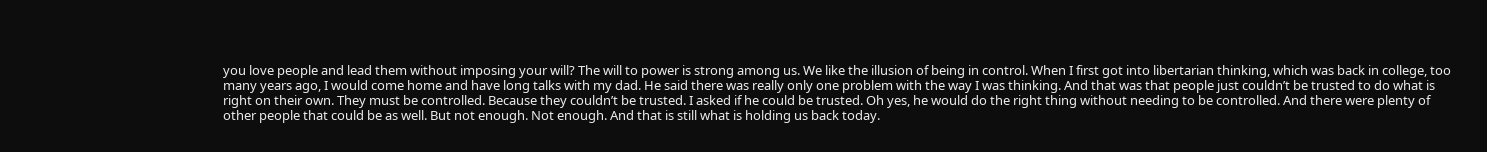you love people and lead them without imposing your will? The will to power is strong among us. We like the illusion of being in control. When I first got into libertarian thinking, which was back in college, too many years ago, I would come home and have long talks with my dad. He said there was really only one problem with the way I was thinking. And that was that people just couldn’t be trusted to do what is right on their own. They must be controlled. Because they couldn’t be trusted. I asked if he could be trusted. Oh yes, he would do the right thing without needing to be controlled. And there were plenty of other people that could be as well. But not enough. Not enough. And that is still what is holding us back today.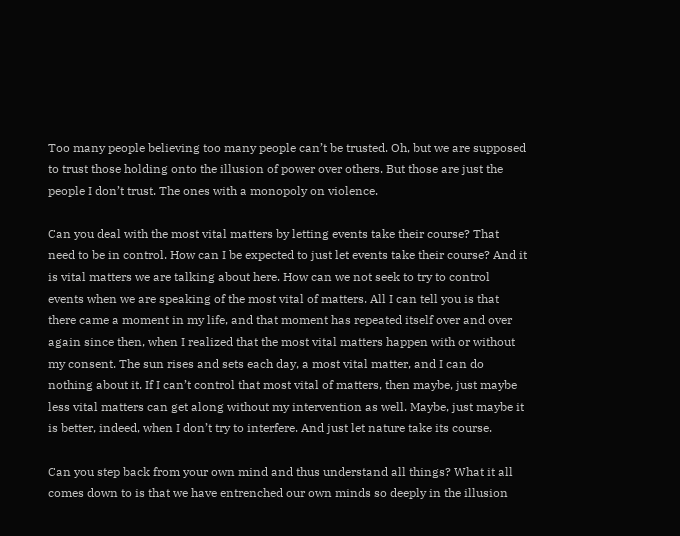Too many people believing too many people can’t be trusted. Oh, but we are supposed to trust those holding onto the illusion of power over others. But those are just the people I don’t trust. The ones with a monopoly on violence.

Can you deal with the most vital matters by letting events take their course? That need to be in control. How can I be expected to just let events take their course? And it is vital matters we are talking about here. How can we not seek to try to control events when we are speaking of the most vital of matters. All I can tell you is that there came a moment in my life, and that moment has repeated itself over and over again since then, when I realized that the most vital matters happen with or without my consent. The sun rises and sets each day, a most vital matter, and I can do nothing about it. If I can’t control that most vital of matters, then maybe, just maybe less vital matters can get along without my intervention as well. Maybe, just maybe it is better, indeed, when I don’t try to interfere. And just let nature take its course.

Can you step back from your own mind and thus understand all things? What it all comes down to is that we have entrenched our own minds so deeply in the illusion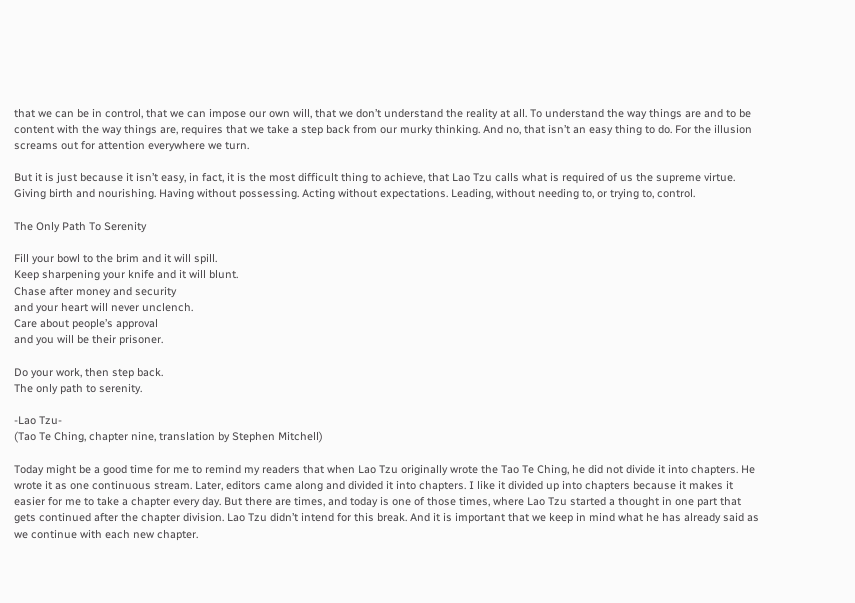that we can be in control, that we can impose our own will, that we don’t understand the reality at all. To understand the way things are and to be content with the way things are, requires that we take a step back from our murky thinking. And no, that isn’t an easy thing to do. For the illusion screams out for attention everywhere we turn.

But it is just because it isn’t easy, in fact, it is the most difficult thing to achieve, that Lao Tzu calls what is required of us the supreme virtue. Giving birth and nourishing. Having without possessing. Acting without expectations. Leading, without needing to, or trying to, control.

The Only Path To Serenity

Fill your bowl to the brim and it will spill.
Keep sharpening your knife and it will blunt.
Chase after money and security
and your heart will never unclench.
Care about people’s approval
and you will be their prisoner.

Do your work, then step back.
The only path to serenity.

-Lao Tzu-
(Tao Te Ching, chapter nine, translation by Stephen Mitchell)

Today might be a good time for me to remind my readers that when Lao Tzu originally wrote the Tao Te Ching, he did not divide it into chapters. He wrote it as one continuous stream. Later, editors came along and divided it into chapters. I like it divided up into chapters because it makes it easier for me to take a chapter every day. But there are times, and today is one of those times, where Lao Tzu started a thought in one part that gets continued after the chapter division. Lao Tzu didn’t intend for this break. And it is important that we keep in mind what he has already said as we continue with each new chapter.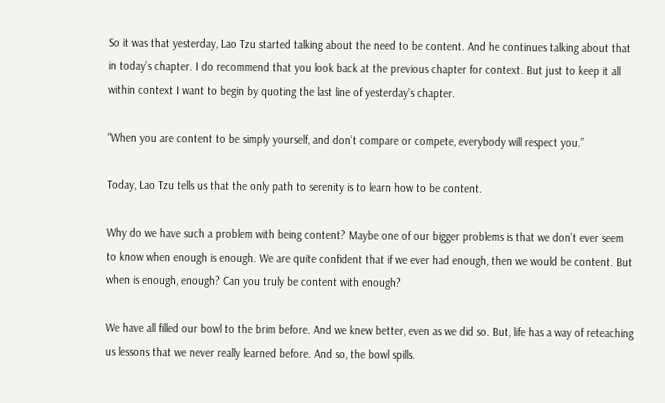So it was that yesterday, Lao Tzu started talking about the need to be content. And he continues talking about that in today’s chapter. I do recommend that you look back at the previous chapter for context. But just to keep it all within context I want to begin by quoting the last line of yesterday’s chapter.

“When you are content to be simply yourself, and don’t compare or compete, everybody will respect you.”

Today, Lao Tzu tells us that the only path to serenity is to learn how to be content.

Why do we have such a problem with being content? Maybe one of our bigger problems is that we don’t ever seem to know when enough is enough. We are quite confident that if we ever had enough, then we would be content. But when is enough, enough? Can you truly be content with enough?

We have all filled our bowl to the brim before. And we knew better, even as we did so. But, life has a way of reteaching us lessons that we never really learned before. And so, the bowl spills.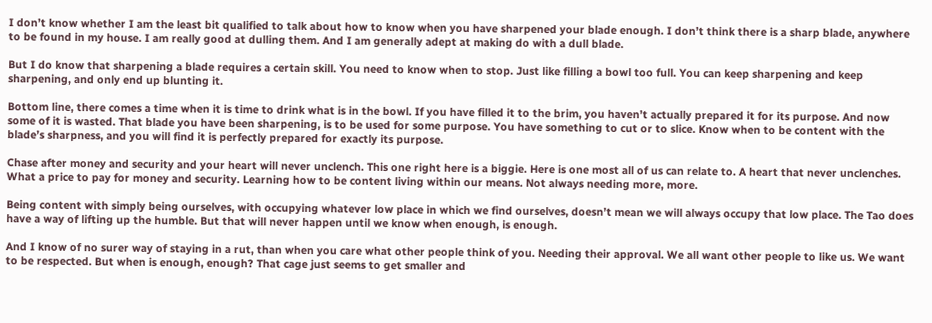I don’t know whether I am the least bit qualified to talk about how to know when you have sharpened your blade enough. I don’t think there is a sharp blade, anywhere to be found in my house. I am really good at dulling them. And I am generally adept at making do with a dull blade.

But I do know that sharpening a blade requires a certain skill. You need to know when to stop. Just like filling a bowl too full. You can keep sharpening and keep sharpening, and only end up blunting it.

Bottom line, there comes a time when it is time to drink what is in the bowl. If you have filled it to the brim, you haven’t actually prepared it for its purpose. And now some of it is wasted. That blade you have been sharpening, is to be used for some purpose. You have something to cut or to slice. Know when to be content with the blade’s sharpness, and you will find it is perfectly prepared for exactly its purpose.

Chase after money and security and your heart will never unclench. This one right here is a biggie. Here is one most all of us can relate to. A heart that never unclenches. What a price to pay for money and security. Learning how to be content living within our means. Not always needing more, more.

Being content with simply being ourselves, with occupying whatever low place in which we find ourselves, doesn’t mean we will always occupy that low place. The Tao does have a way of lifting up the humble. But that will never happen until we know when enough, is enough.

And I know of no surer way of staying in a rut, than when you care what other people think of you. Needing their approval. We all want other people to like us. We want to be respected. But when is enough, enough? That cage just seems to get smaller and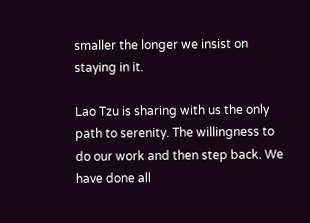smaller the longer we insist on staying in it.

Lao Tzu is sharing with us the only path to serenity. The willingness to do our work and then step back. We have done all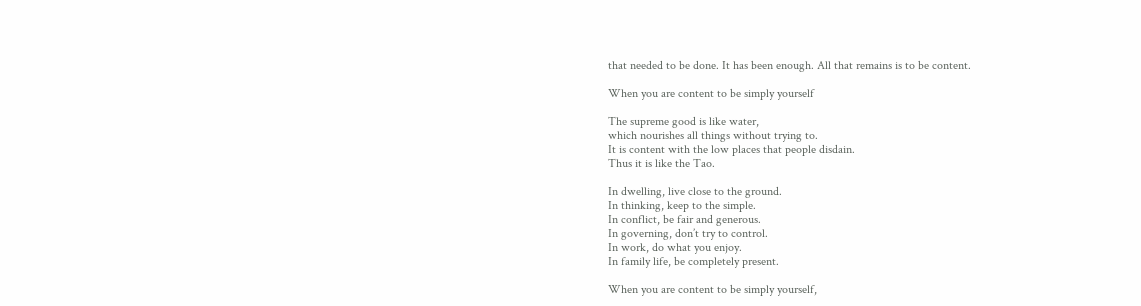that needed to be done. It has been enough. All that remains is to be content.

When you are content to be simply yourself

The supreme good is like water,
which nourishes all things without trying to.
It is content with the low places that people disdain.
Thus it is like the Tao.

In dwelling, live close to the ground.
In thinking, keep to the simple.
In conflict, be fair and generous.
In governing, don’t try to control.
In work, do what you enjoy.
In family life, be completely present.

When you are content to be simply yourself,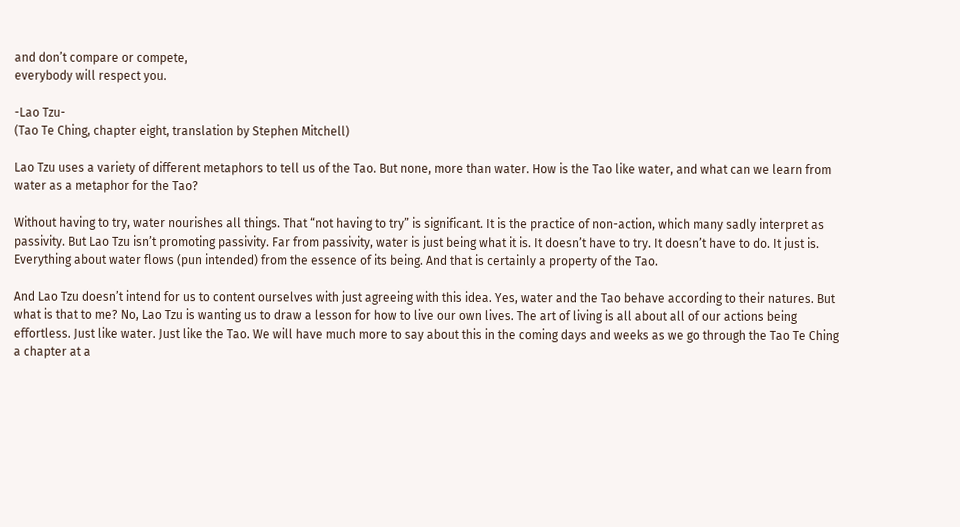and don’t compare or compete,
everybody will respect you.

-Lao Tzu-
(Tao Te Ching, chapter eight, translation by Stephen Mitchell)

Lao Tzu uses a variety of different metaphors to tell us of the Tao. But none, more than water. How is the Tao like water, and what can we learn from water as a metaphor for the Tao?

Without having to try, water nourishes all things. That “not having to try” is significant. It is the practice of non-action, which many sadly interpret as passivity. But Lao Tzu isn’t promoting passivity. Far from passivity, water is just being what it is. It doesn’t have to try. It doesn’t have to do. It just is. Everything about water flows (pun intended) from the essence of its being. And that is certainly a property of the Tao.

And Lao Tzu doesn’t intend for us to content ourselves with just agreeing with this idea. Yes, water and the Tao behave according to their natures. But what is that to me? No, Lao Tzu is wanting us to draw a lesson for how to live our own lives. The art of living is all about all of our actions being effortless. Just like water. Just like the Tao. We will have much more to say about this in the coming days and weeks as we go through the Tao Te Ching a chapter at a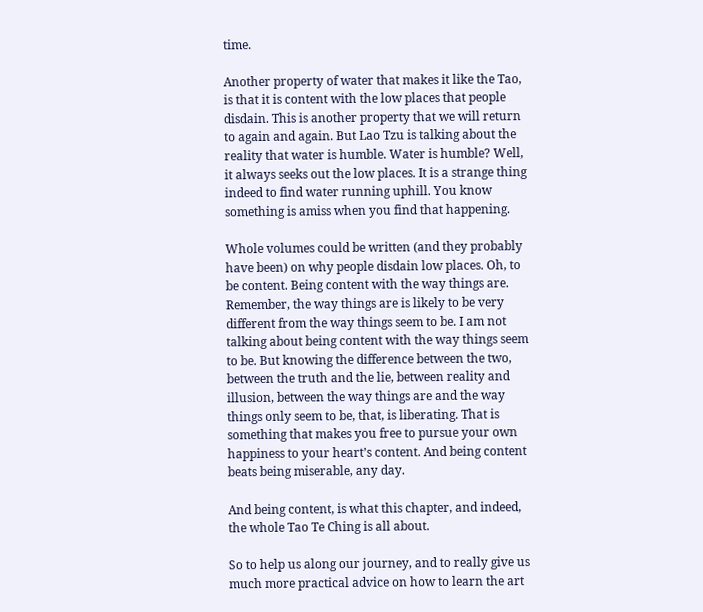time.

Another property of water that makes it like the Tao, is that it is content with the low places that people disdain. This is another property that we will return to again and again. But Lao Tzu is talking about the reality that water is humble. Water is humble? Well, it always seeks out the low places. It is a strange thing indeed to find water running uphill. You know something is amiss when you find that happening.

Whole volumes could be written (and they probably have been) on why people disdain low places. Oh, to be content. Being content with the way things are. Remember, the way things are is likely to be very different from the way things seem to be. I am not talking about being content with the way things seem to be. But knowing the difference between the two, between the truth and the lie, between reality and illusion, between the way things are and the way things only seem to be, that, is liberating. That is something that makes you free to pursue your own happiness to your heart’s content. And being content beats being miserable, any day.

And being content, is what this chapter, and indeed, the whole Tao Te Ching is all about.

So to help us along our journey, and to really give us much more practical advice on how to learn the art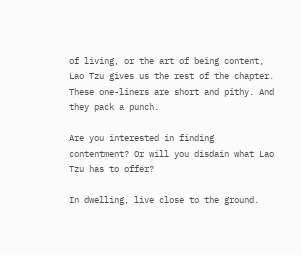of living, or the art of being content, Lao Tzu gives us the rest of the chapter. These one-liners are short and pithy. And they pack a punch.

Are you interested in finding contentment? Or will you disdain what Lao Tzu has to offer?

In dwelling, live close to the ground.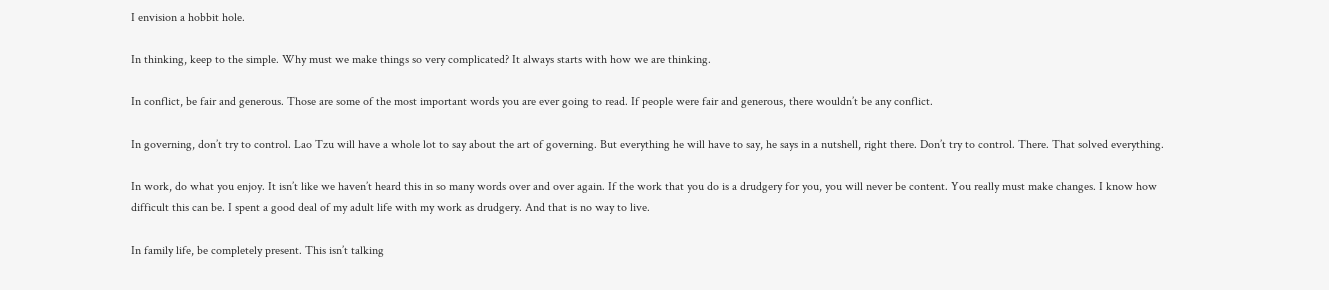I envision a hobbit hole.

In thinking, keep to the simple. Why must we make things so very complicated? It always starts with how we are thinking.

In conflict, be fair and generous. Those are some of the most important words you are ever going to read. If people were fair and generous, there wouldn’t be any conflict.

In governing, don’t try to control. Lao Tzu will have a whole lot to say about the art of governing. But everything he will have to say, he says in a nutshell, right there. Don’t try to control. There. That solved everything.

In work, do what you enjoy. It isn’t like we haven’t heard this in so many words over and over again. If the work that you do is a drudgery for you, you will never be content. You really must make changes. I know how difficult this can be. I spent a good deal of my adult life with my work as drudgery. And that is no way to live.

In family life, be completely present. This isn’t talking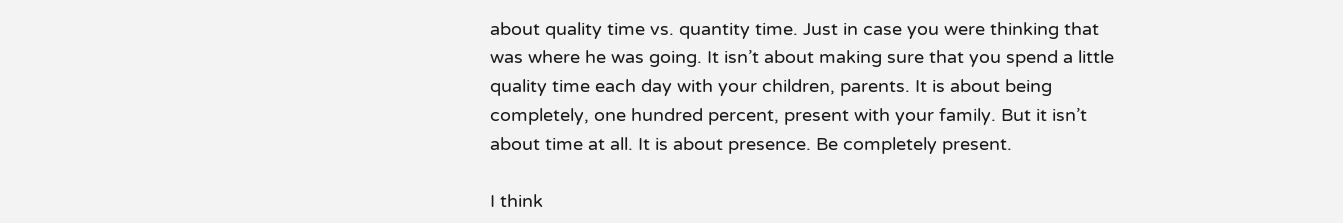about quality time vs. quantity time. Just in case you were thinking that was where he was going. It isn’t about making sure that you spend a little quality time each day with your children, parents. It is about being completely, one hundred percent, present with your family. But it isn’t about time at all. It is about presence. Be completely present.

I think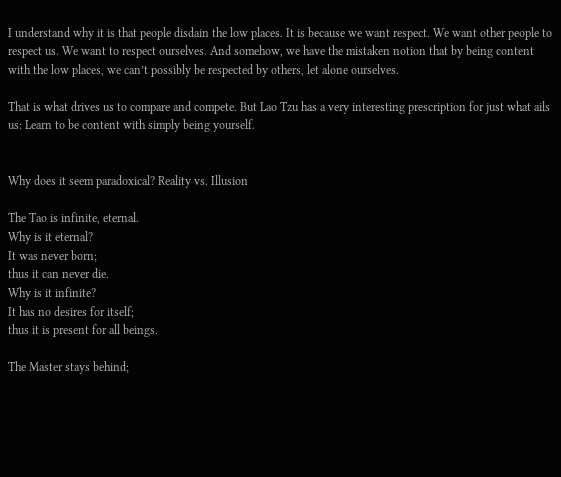I understand why it is that people disdain the low places. It is because we want respect. We want other people to respect us. We want to respect ourselves. And somehow, we have the mistaken notion that by being content with the low places, we can’t possibly be respected by others, let alone ourselves.

That is what drives us to compare and compete. But Lao Tzu has a very interesting prescription for just what ails us: Learn to be content with simply being yourself.


Why does it seem paradoxical? Reality vs. Illusion

The Tao is infinite, eternal.
Why is it eternal?
It was never born;
thus it can never die.
Why is it infinite?
It has no desires for itself;
thus it is present for all beings.

The Master stays behind;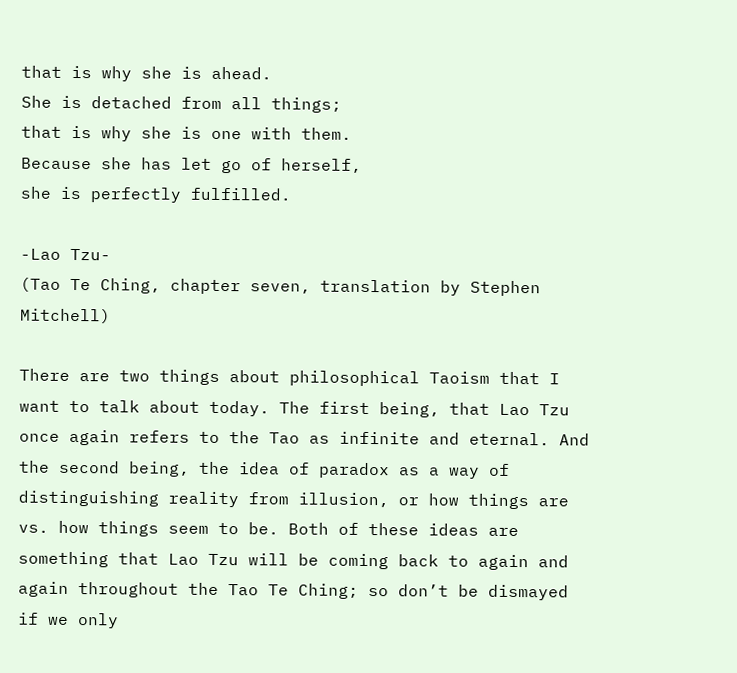that is why she is ahead.
She is detached from all things;
that is why she is one with them.
Because she has let go of herself,
she is perfectly fulfilled.

-Lao Tzu-
(Tao Te Ching, chapter seven, translation by Stephen Mitchell)

There are two things about philosophical Taoism that I want to talk about today. The first being, that Lao Tzu once again refers to the Tao as infinite and eternal. And the second being, the idea of paradox as a way of distinguishing reality from illusion, or how things are vs. how things seem to be. Both of these ideas are something that Lao Tzu will be coming back to again and again throughout the Tao Te Ching; so don’t be dismayed if we only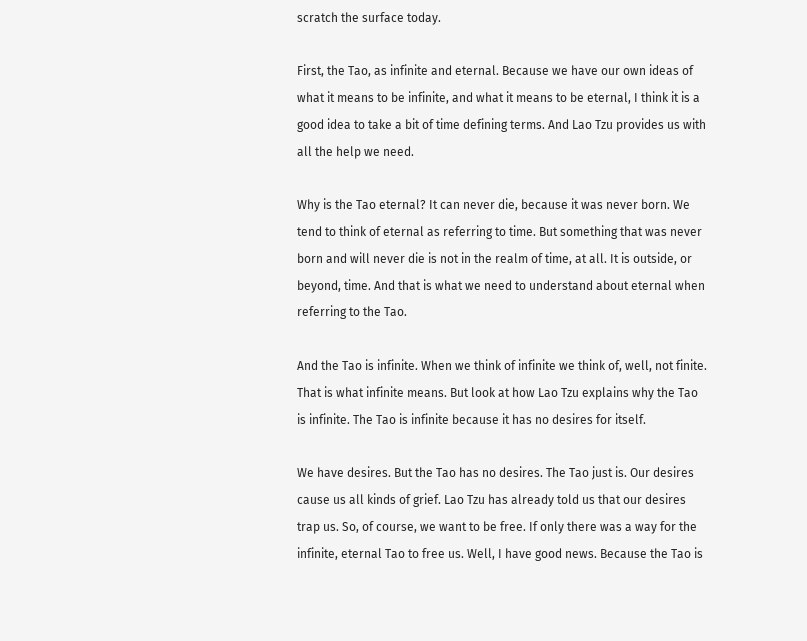scratch the surface today.

First, the Tao, as infinite and eternal. Because we have our own ideas of what it means to be infinite, and what it means to be eternal, I think it is a good idea to take a bit of time defining terms. And Lao Tzu provides us with all the help we need.

Why is the Tao eternal? It can never die, because it was never born. We tend to think of eternal as referring to time. But something that was never born and will never die is not in the realm of time, at all. It is outside, or beyond, time. And that is what we need to understand about eternal when referring to the Tao.

And the Tao is infinite. When we think of infinite we think of, well, not finite. That is what infinite means. But look at how Lao Tzu explains why the Tao is infinite. The Tao is infinite because it has no desires for itself.

We have desires. But the Tao has no desires. The Tao just is. Our desires cause us all kinds of grief. Lao Tzu has already told us that our desires trap us. So, of course, we want to be free. If only there was a way for the infinite, eternal Tao to free us. Well, I have good news. Because the Tao is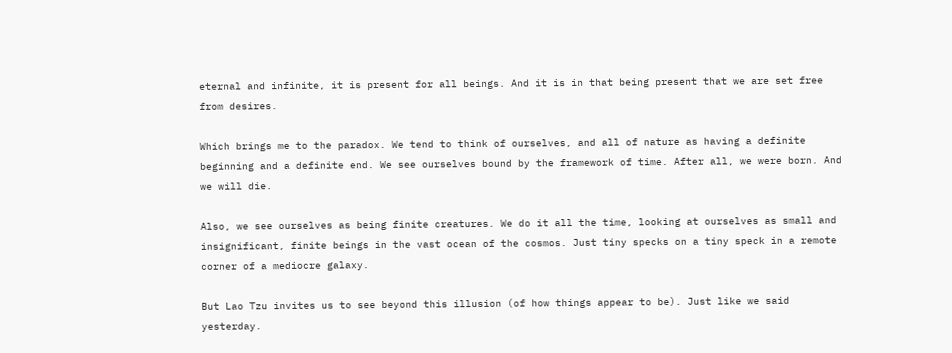eternal and infinite, it is present for all beings. And it is in that being present that we are set free from desires.

Which brings me to the paradox. We tend to think of ourselves, and all of nature as having a definite beginning and a definite end. We see ourselves bound by the framework of time. After all, we were born. And we will die.

Also, we see ourselves as being finite creatures. We do it all the time, looking at ourselves as small and insignificant, finite beings in the vast ocean of the cosmos. Just tiny specks on a tiny speck in a remote corner of a mediocre galaxy.

But Lao Tzu invites us to see beyond this illusion (of how things appear to be). Just like we said yesterday.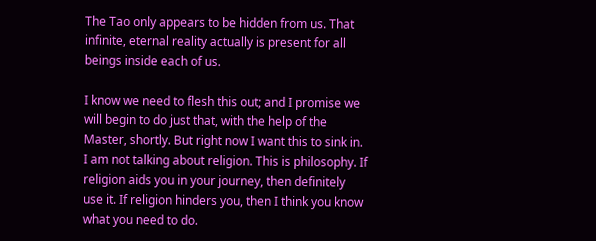The Tao only appears to be hidden from us. That infinite, eternal reality actually is present for all beings inside each of us.

I know we need to flesh this out; and I promise we will begin to do just that, with the help of the Master, shortly. But right now I want this to sink in. I am not talking about religion. This is philosophy. If religion aids you in your journey, then definitely use it. If religion hinders you, then I think you know what you need to do.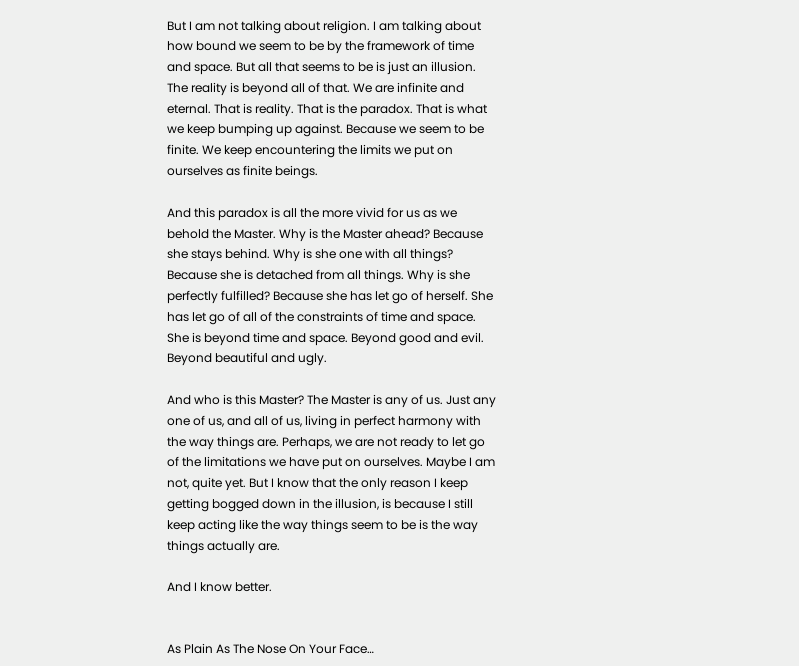But I am not talking about religion. I am talking about how bound we seem to be by the framework of time and space. But all that seems to be is just an illusion. The reality is beyond all of that. We are infinite and eternal. That is reality. That is the paradox. That is what we keep bumping up against. Because we seem to be finite. We keep encountering the limits we put on ourselves as finite beings.

And this paradox is all the more vivid for us as we behold the Master. Why is the Master ahead? Because she stays behind. Why is she one with all things? Because she is detached from all things. Why is she perfectly fulfilled? Because she has let go of herself. She has let go of all of the constraints of time and space. She is beyond time and space. Beyond good and evil. Beyond beautiful and ugly.

And who is this Master? The Master is any of us. Just any one of us, and all of us, living in perfect harmony with the way things are. Perhaps, we are not ready to let go of the limitations we have put on ourselves. Maybe I am not, quite yet. But I know that the only reason I keep getting bogged down in the illusion, is because I still keep acting like the way things seem to be is the way things actually are.

And I know better.


As Plain As The Nose On Your Face…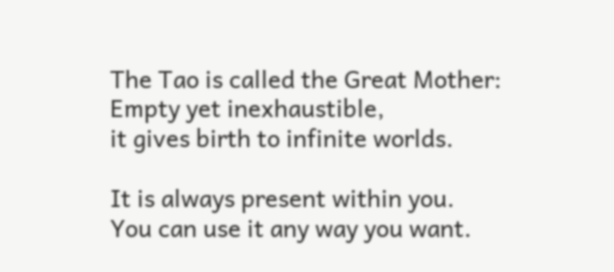The Tao is called the Great Mother:
Empty yet inexhaustible,
it gives birth to infinite worlds.

It is always present within you.
You can use it any way you want.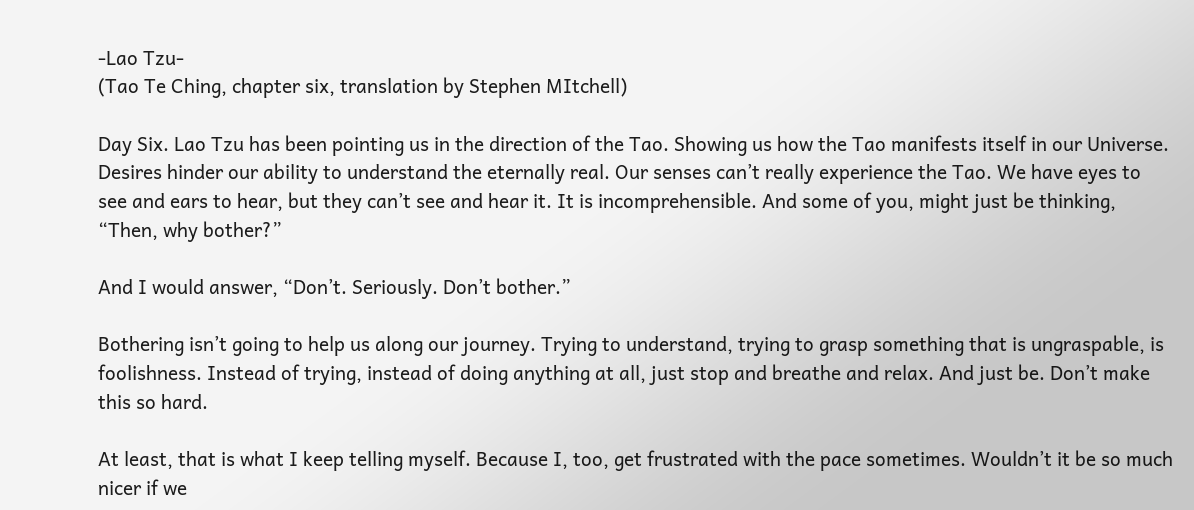-Lao Tzu-
(Tao Te Ching, chapter six, translation by Stephen MItchell)

Day Six. Lao Tzu has been pointing us in the direction of the Tao. Showing us how the Tao manifests itself in our Universe. Desires hinder our ability to understand the eternally real. Our senses can’t really experience the Tao. We have eyes to see and ears to hear, but they can’t see and hear it. It is incomprehensible. And some of you, might just be thinking, “Then, why bother?”

And I would answer, “Don’t. Seriously. Don’t bother.”

Bothering isn’t going to help us along our journey. Trying to understand, trying to grasp something that is ungraspable, is foolishness. Instead of trying, instead of doing anything at all, just stop and breathe and relax. And just be. Don’t make this so hard.

At least, that is what I keep telling myself. Because I, too, get frustrated with the pace sometimes. Wouldn’t it be so much nicer if we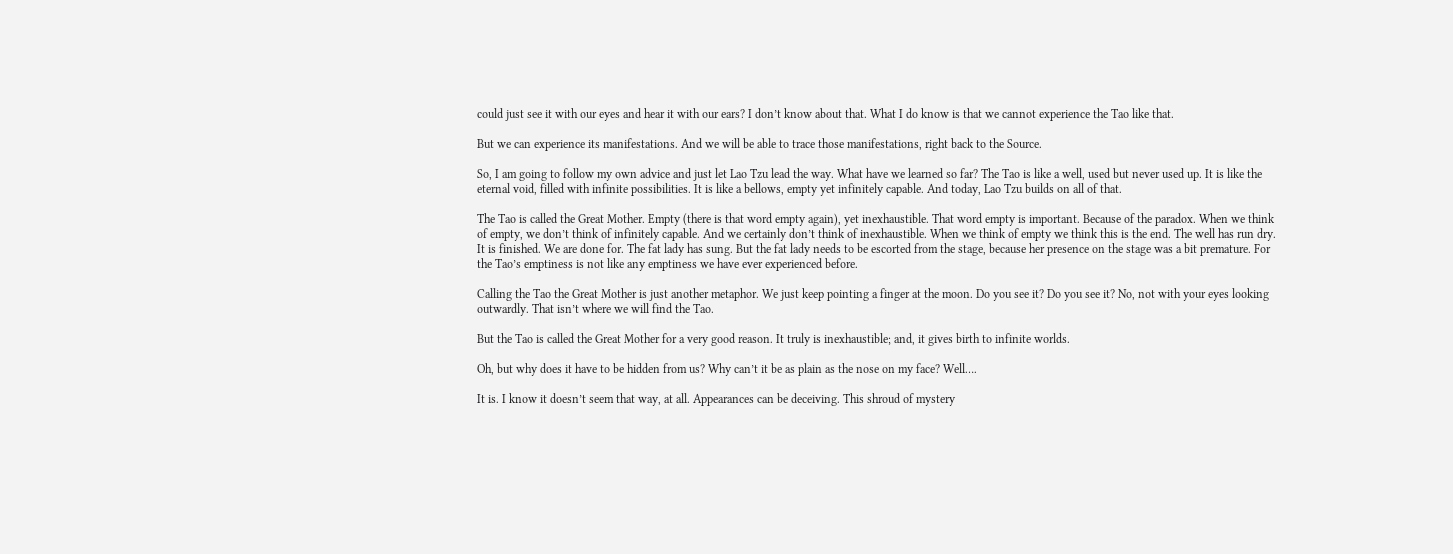could just see it with our eyes and hear it with our ears? I don’t know about that. What I do know is that we cannot experience the Tao like that.

But we can experience its manifestations. And we will be able to trace those manifestations, right back to the Source.

So, I am going to follow my own advice and just let Lao Tzu lead the way. What have we learned so far? The Tao is like a well, used but never used up. It is like the eternal void, filled with infinite possibilities. It is like a bellows, empty yet infinitely capable. And today, Lao Tzu builds on all of that.

The Tao is called the Great Mother. Empty (there is that word empty again), yet inexhaustible. That word empty is important. Because of the paradox. When we think of empty, we don’t think of infinitely capable. And we certainly don’t think of inexhaustible. When we think of empty we think this is the end. The well has run dry. It is finished. We are done for. The fat lady has sung. But the fat lady needs to be escorted from the stage, because her presence on the stage was a bit premature. For the Tao’s emptiness is not like any emptiness we have ever experienced before.

Calling the Tao the Great Mother is just another metaphor. We just keep pointing a finger at the moon. Do you see it? Do you see it? No, not with your eyes looking outwardly. That isn’t where we will find the Tao.

But the Tao is called the Great Mother for a very good reason. It truly is inexhaustible; and, it gives birth to infinite worlds.

Oh, but why does it have to be hidden from us? Why can’t it be as plain as the nose on my face? Well….

It is. I know it doesn’t seem that way, at all. Appearances can be deceiving. This shroud of mystery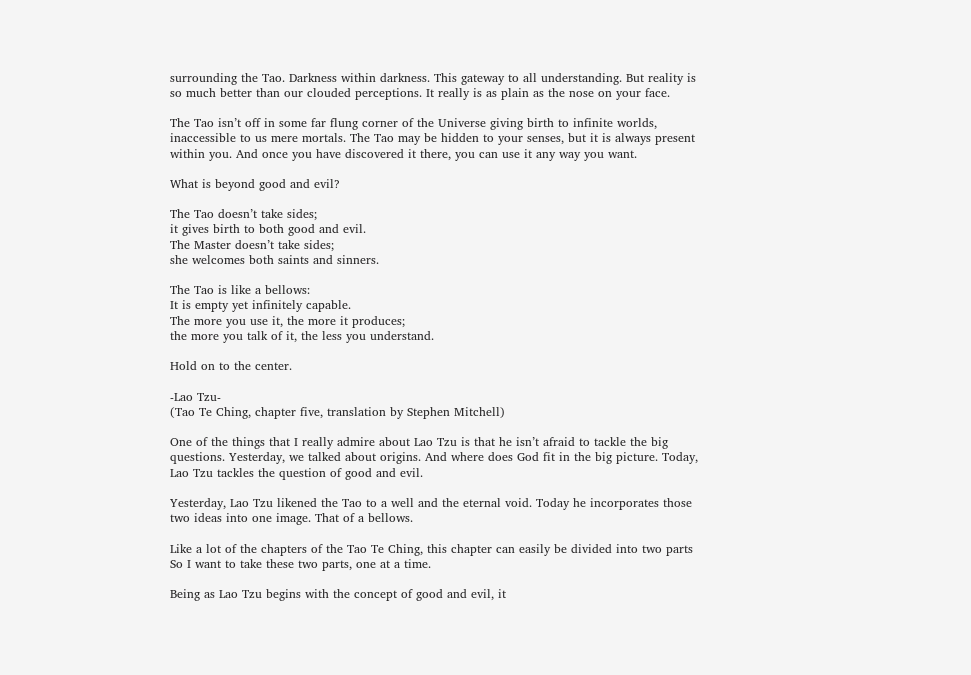surrounding the Tao. Darkness within darkness. This gateway to all understanding. But reality is so much better than our clouded perceptions. It really is as plain as the nose on your face.

The Tao isn’t off in some far flung corner of the Universe giving birth to infinite worlds, inaccessible to us mere mortals. The Tao may be hidden to your senses, but it is always present within you. And once you have discovered it there, you can use it any way you want.

What is beyond good and evil?

The Tao doesn’t take sides;
it gives birth to both good and evil.
The Master doesn’t take sides;
she welcomes both saints and sinners.

The Tao is like a bellows:
It is empty yet infinitely capable.
The more you use it, the more it produces;
the more you talk of it, the less you understand.

Hold on to the center.

-Lao Tzu-
(Tao Te Ching, chapter five, translation by Stephen Mitchell)

One of the things that I really admire about Lao Tzu is that he isn’t afraid to tackle the big questions. Yesterday, we talked about origins. And where does God fit in the big picture. Today, Lao Tzu tackles the question of good and evil.

Yesterday, Lao Tzu likened the Tao to a well and the eternal void. Today he incorporates those two ideas into one image. That of a bellows.

Like a lot of the chapters of the Tao Te Ching, this chapter can easily be divided into two parts So I want to take these two parts, one at a time.

Being as Lao Tzu begins with the concept of good and evil, it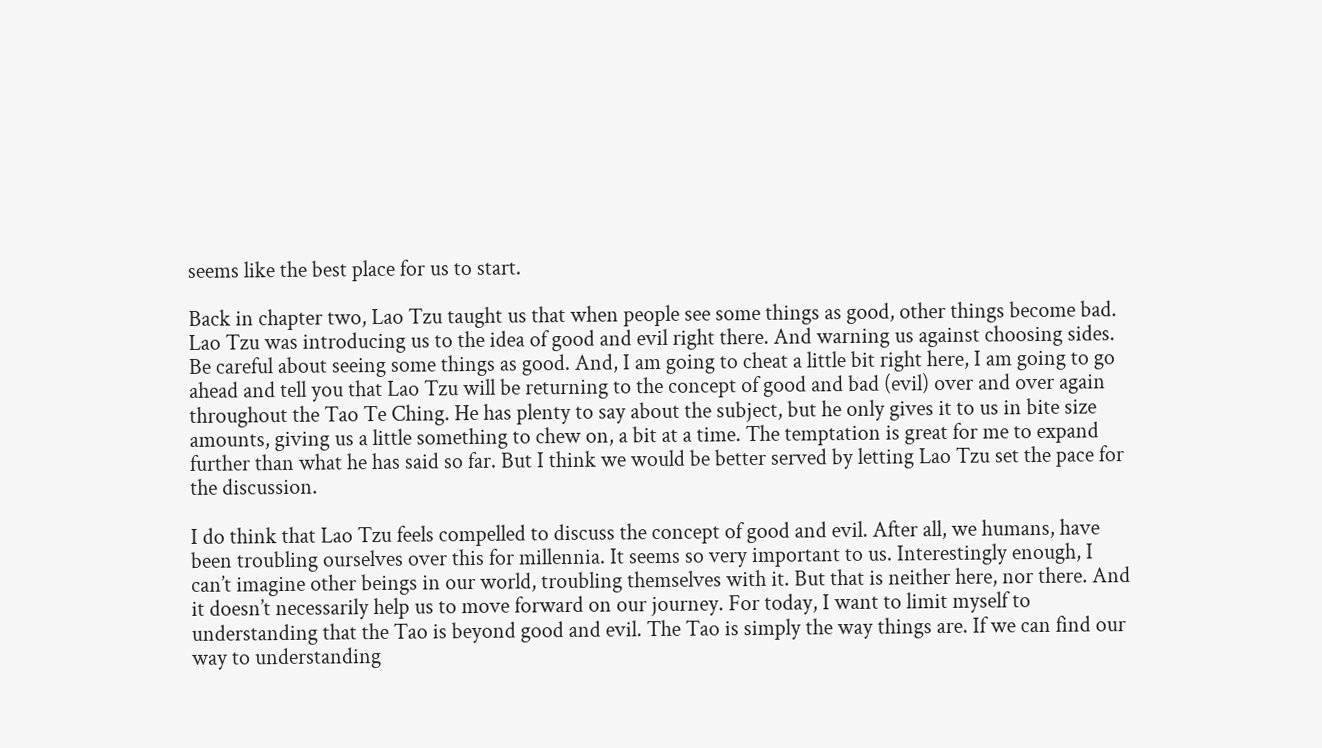seems like the best place for us to start.

Back in chapter two, Lao Tzu taught us that when people see some things as good, other things become bad. Lao Tzu was introducing us to the idea of good and evil right there. And warning us against choosing sides. Be careful about seeing some things as good. And, I am going to cheat a little bit right here, I am going to go ahead and tell you that Lao Tzu will be returning to the concept of good and bad (evil) over and over again throughout the Tao Te Ching. He has plenty to say about the subject, but he only gives it to us in bite size amounts, giving us a little something to chew on, a bit at a time. The temptation is great for me to expand further than what he has said so far. But I think we would be better served by letting Lao Tzu set the pace for the discussion.

I do think that Lao Tzu feels compelled to discuss the concept of good and evil. After all, we humans, have been troubling ourselves over this for millennia. It seems so very important to us. Interestingly enough, I can’t imagine other beings in our world, troubling themselves with it. But that is neither here, nor there. And it doesn’t necessarily help us to move forward on our journey. For today, I want to limit myself to understanding that the Tao is beyond good and evil. The Tao is simply the way things are. If we can find our way to understanding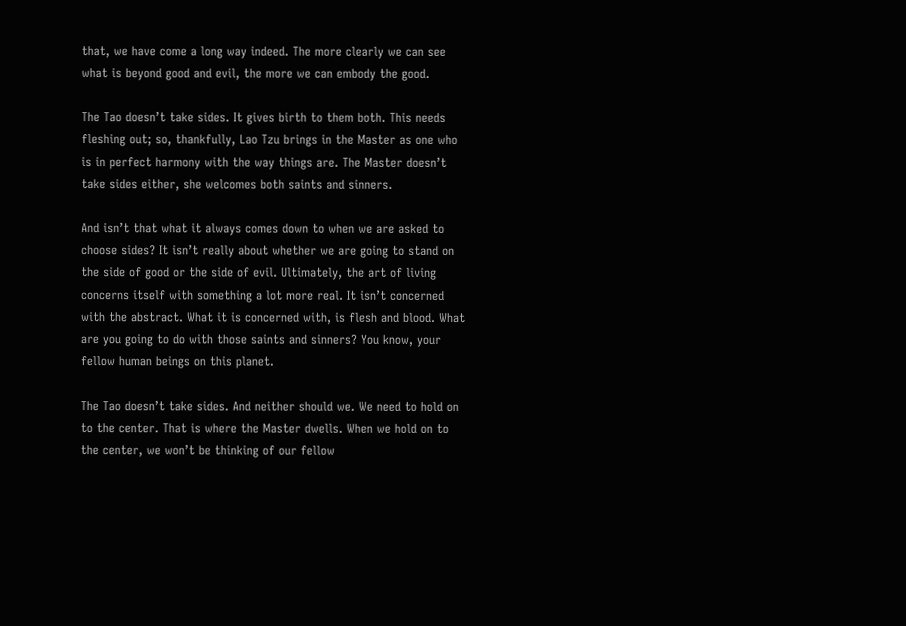that, we have come a long way indeed. The more clearly we can see what is beyond good and evil, the more we can embody the good.

The Tao doesn’t take sides. It gives birth to them both. This needs fleshing out; so, thankfully, Lao Tzu brings in the Master as one who is in perfect harmony with the way things are. The Master doesn’t take sides either, she welcomes both saints and sinners.

And isn’t that what it always comes down to when we are asked to choose sides? It isn’t really about whether we are going to stand on the side of good or the side of evil. Ultimately, the art of living concerns itself with something a lot more real. It isn’t concerned with the abstract. What it is concerned with, is flesh and blood. What are you going to do with those saints and sinners? You know, your fellow human beings on this planet.

The Tao doesn’t take sides. And neither should we. We need to hold on to the center. That is where the Master dwells. When we hold on to the center, we won’t be thinking of our fellow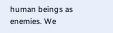human beings as enemies. We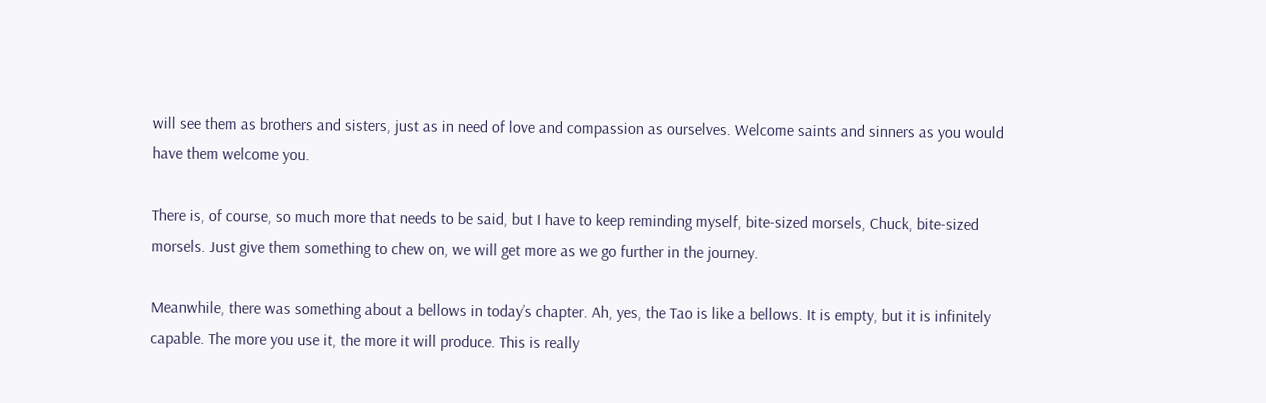will see them as brothers and sisters, just as in need of love and compassion as ourselves. Welcome saints and sinners as you would have them welcome you.

There is, of course, so much more that needs to be said, but I have to keep reminding myself, bite-sized morsels, Chuck, bite-sized morsels. Just give them something to chew on, we will get more as we go further in the journey.

Meanwhile, there was something about a bellows in today’s chapter. Ah, yes, the Tao is like a bellows. It is empty, but it is infinitely capable. The more you use it, the more it will produce. This is really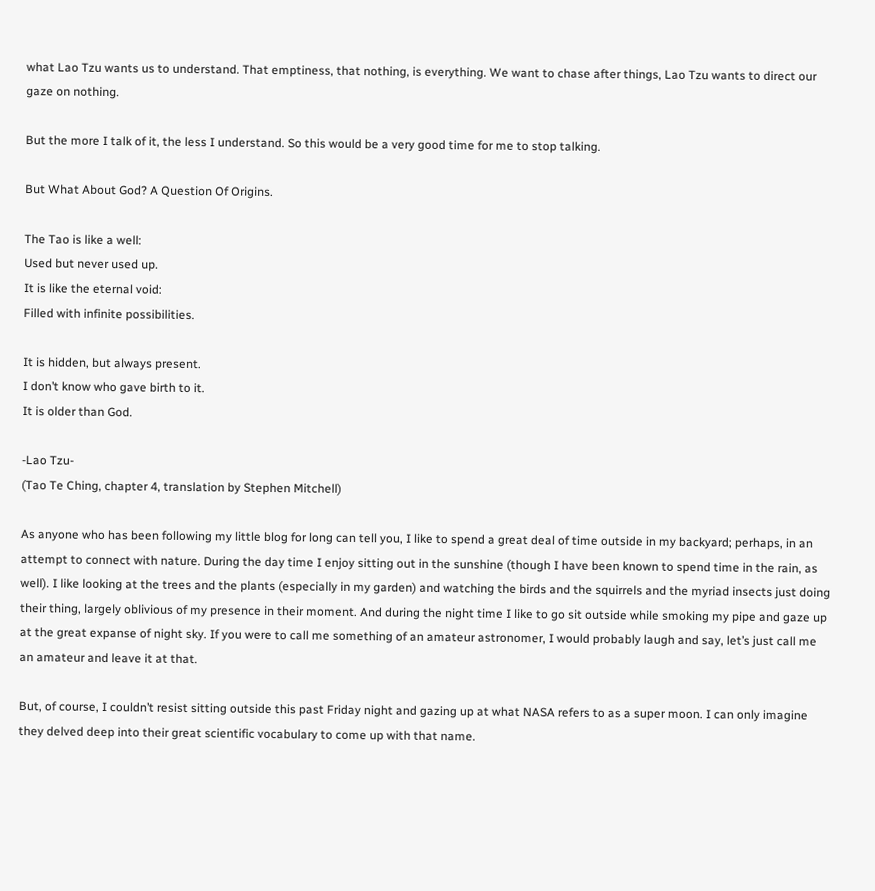what Lao Tzu wants us to understand. That emptiness, that nothing, is everything. We want to chase after things, Lao Tzu wants to direct our gaze on nothing.

But the more I talk of it, the less I understand. So this would be a very good time for me to stop talking.

But What About God? A Question Of Origins.

The Tao is like a well:
Used but never used up.
It is like the eternal void:
Filled with infinite possibilities.

It is hidden, but always present.
I don’t know who gave birth to it.
It is older than God.

-Lao Tzu-
(Tao Te Ching, chapter 4, translation by Stephen Mitchell)

As anyone who has been following my little blog for long can tell you, I like to spend a great deal of time outside in my backyard; perhaps, in an attempt to connect with nature. During the day time I enjoy sitting out in the sunshine (though I have been known to spend time in the rain, as well). I like looking at the trees and the plants (especially in my garden) and watching the birds and the squirrels and the myriad insects just doing their thing, largely oblivious of my presence in their moment. And during the night time I like to go sit outside while smoking my pipe and gaze up at the great expanse of night sky. If you were to call me something of an amateur astronomer, I would probably laugh and say, let’s just call me an amateur and leave it at that.

But, of course, I couldn’t resist sitting outside this past Friday night and gazing up at what NASA refers to as a super moon. I can only imagine they delved deep into their great scientific vocabulary to come up with that name.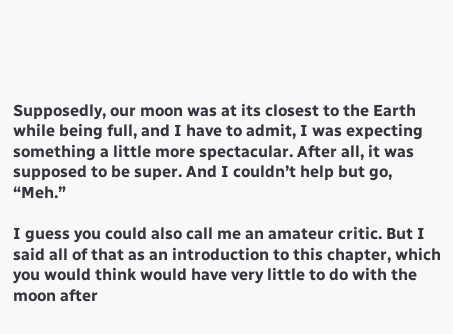Supposedly, our moon was at its closest to the Earth while being full, and I have to admit, I was expecting something a little more spectacular. After all, it was supposed to be super. And I couldn’t help but go, “Meh.”

I guess you could also call me an amateur critic. But I said all of that as an introduction to this chapter, which you would think would have very little to do with the moon after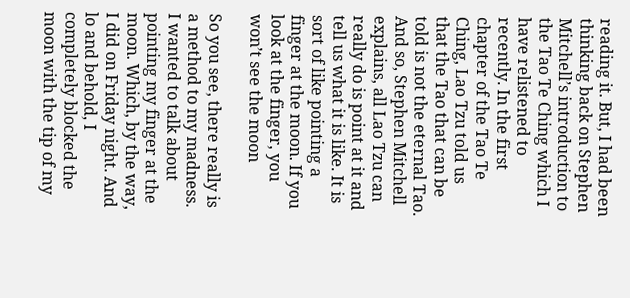reading it. But, I had been thinking back on Stephen Mitchell’s introduction to the Tao Te Ching which I have relistened to recently. In the first chapter of the Tao Te Ching, Lao Tzu told us that the Tao that can be told is not the eternal Tao. And so, Stephen Mitchell explains, all Lao Tzu can really do is point at it and tell us what it is like. It is sort of like pointing a finger at the moon. If you look at the finger, you won’t see the moon

So you see, there really is a method to my madness. I wanted to talk about pointing my finger at the moon. Which, by the way, I did on Friday night. And lo and behold, I completely blocked the moon with the tip of my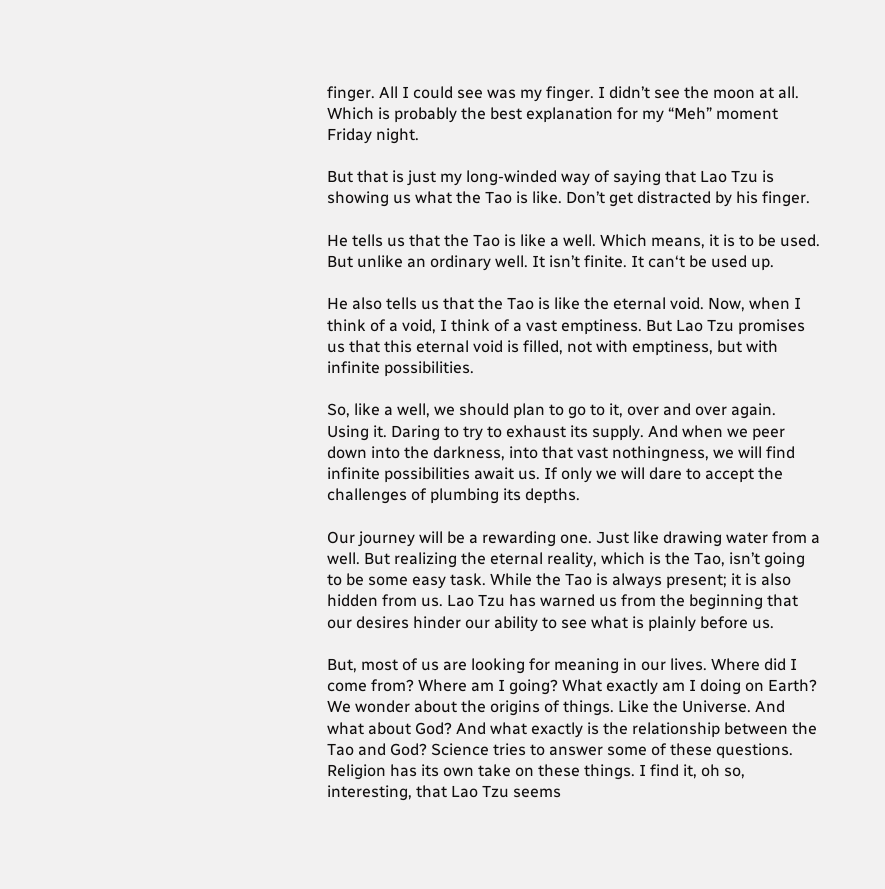finger. All I could see was my finger. I didn’t see the moon at all. Which is probably the best explanation for my “Meh” moment Friday night.

But that is just my long-winded way of saying that Lao Tzu is showing us what the Tao is like. Don’t get distracted by his finger.

He tells us that the Tao is like a well. Which means, it is to be used. But unlike an ordinary well. It isn’t finite. It can‘t be used up.

He also tells us that the Tao is like the eternal void. Now, when I think of a void, I think of a vast emptiness. But Lao Tzu promises us that this eternal void is filled, not with emptiness, but with infinite possibilities.

So, like a well, we should plan to go to it, over and over again. Using it. Daring to try to exhaust its supply. And when we peer down into the darkness, into that vast nothingness, we will find infinite possibilities await us. If only we will dare to accept the challenges of plumbing its depths.

Our journey will be a rewarding one. Just like drawing water from a well. But realizing the eternal reality, which is the Tao, isn’t going to be some easy task. While the Tao is always present; it is also hidden from us. Lao Tzu has warned us from the beginning that our desires hinder our ability to see what is plainly before us.

But, most of us are looking for meaning in our lives. Where did I come from? Where am I going? What exactly am I doing on Earth? We wonder about the origins of things. Like the Universe. And what about God? And what exactly is the relationship between the Tao and God? Science tries to answer some of these questions. Religion has its own take on these things. I find it, oh so, interesting, that Lao Tzu seems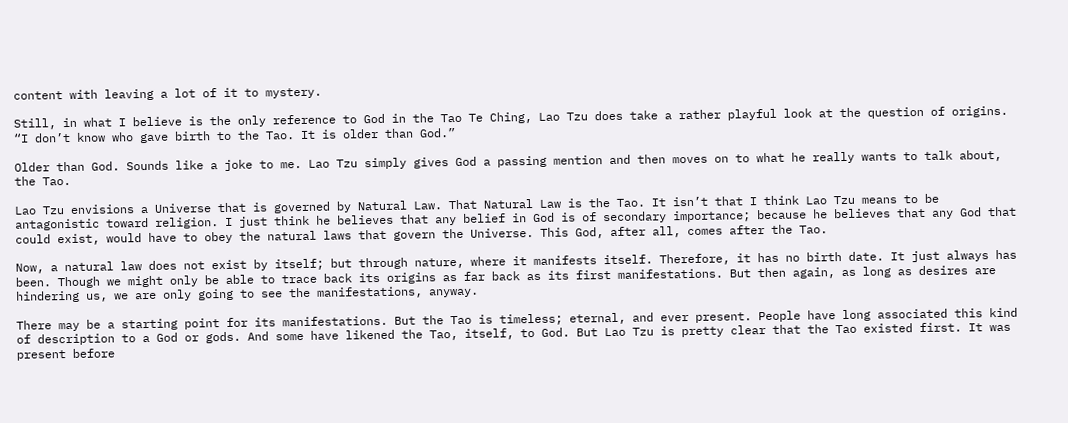content with leaving a lot of it to mystery.

Still, in what I believe is the only reference to God in the Tao Te Ching, Lao Tzu does take a rather playful look at the question of origins. “I don’t know who gave birth to the Tao. It is older than God.”

Older than God. Sounds like a joke to me. Lao Tzu simply gives God a passing mention and then moves on to what he really wants to talk about, the Tao.

Lao Tzu envisions a Universe that is governed by Natural Law. That Natural Law is the Tao. It isn’t that I think Lao Tzu means to be antagonistic toward religion. I just think he believes that any belief in God is of secondary importance; because he believes that any God that could exist, would have to obey the natural laws that govern the Universe. This God, after all, comes after the Tao.

Now, a natural law does not exist by itself; but through nature, where it manifests itself. Therefore, it has no birth date. It just always has been. Though we might only be able to trace back its origins as far back as its first manifestations. But then again, as long as desires are hindering us, we are only going to see the manifestations, anyway.

There may be a starting point for its manifestations. But the Tao is timeless; eternal, and ever present. People have long associated this kind of description to a God or gods. And some have likened the Tao, itself, to God. But Lao Tzu is pretty clear that the Tao existed first. It was present before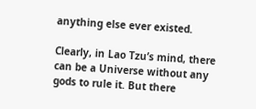anything else ever existed.

Clearly, in Lao Tzu’s mind, there can be a Universe without any gods to rule it. But there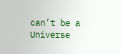can’t be a Universe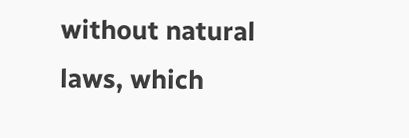without natural laws, which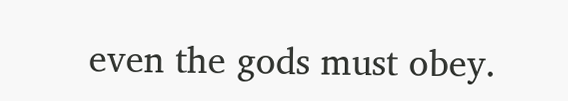even the gods must obey.